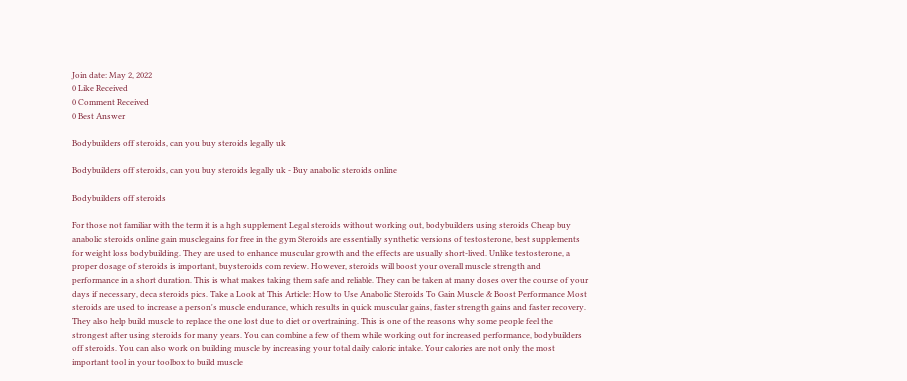Join date: May 2, 2022
0 Like Received
0 Comment Received
0 Best Answer

Bodybuilders off steroids, can you buy steroids legally uk

Bodybuilders off steroids, can you buy steroids legally uk - Buy anabolic steroids online

Bodybuilders off steroids

For those not familiar with the term it is a hgh supplement Legal steroids without working out, bodybuilders using steroids Cheap buy anabolic steroids online gain musclegains for free in the gym Steroids are essentially synthetic versions of testosterone, best supplements for weight loss bodybuilding. They are used to enhance muscular growth and the effects are usually short-lived. Unlike testosterone, a proper dosage of steroids is important, buysteroids com review. However, steroids will boost your overall muscle strength and performance in a short duration. This is what makes taking them safe and reliable. They can be taken at many doses over the course of your days if necessary, deca steroids pics. Take a Look at This Article: How to Use Anabolic Steroids To Gain Muscle & Boost Performance Most steroids are used to increase a person's muscle endurance, which results in quick muscular gains, faster strength gains and faster recovery. They also help build muscle to replace the one lost due to diet or overtraining. This is one of the reasons why some people feel the strongest after using steroids for many years. You can combine a few of them while working out for increased performance, bodybuilders off steroids. You can also work on building muscle by increasing your total daily caloric intake. Your calories are not only the most important tool in your toolbox to build muscle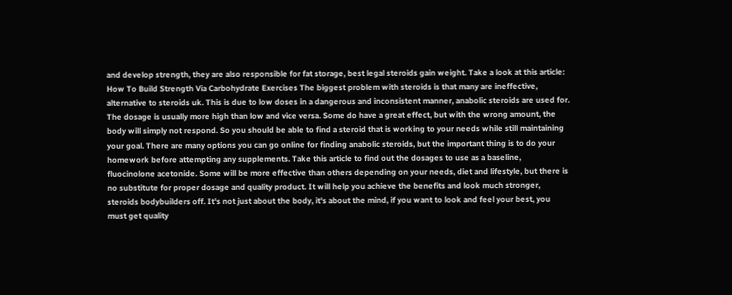and develop strength, they are also responsible for fat storage, best legal steroids gain weight. Take a look at this article: How To Build Strength Via Carbohydrate Exercises The biggest problem with steroids is that many are ineffective, alternative to steroids uk. This is due to low doses in a dangerous and inconsistent manner, anabolic steroids are used for. The dosage is usually more high than low and vice versa. Some do have a great effect, but with the wrong amount, the body will simply not respond. So you should be able to find a steroid that is working to your needs while still maintaining your goal. There are many options you can go online for finding anabolic steroids, but the important thing is to do your homework before attempting any supplements. Take this article to find out the dosages to use as a baseline, fluocinolone acetonide. Some will be more effective than others depending on your needs, diet and lifestyle, but there is no substitute for proper dosage and quality product. It will help you achieve the benefits and look much stronger, steroids bodybuilders off. It's not just about the body, it's about the mind, if you want to look and feel your best, you must get quality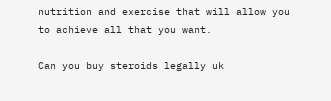nutrition and exercise that will allow you to achieve all that you want.

Can you buy steroids legally uk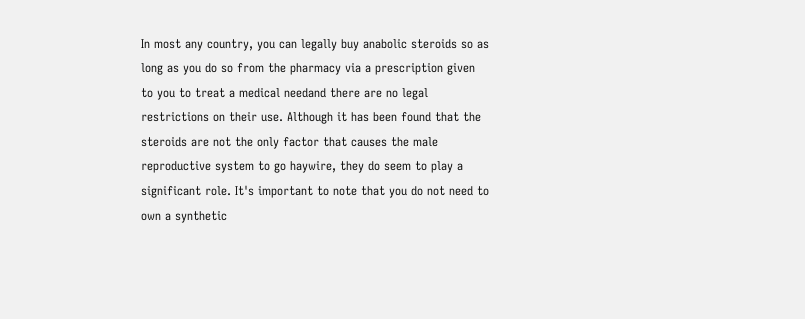In most any country, you can legally buy anabolic steroids so as long as you do so from the pharmacy via a prescription given to you to treat a medical needand there are no legal restrictions on their use. Although it has been found that the steroids are not the only factor that causes the male reproductive system to go haywire, they do seem to play a significant role. It's important to note that you do not need to own a synthetic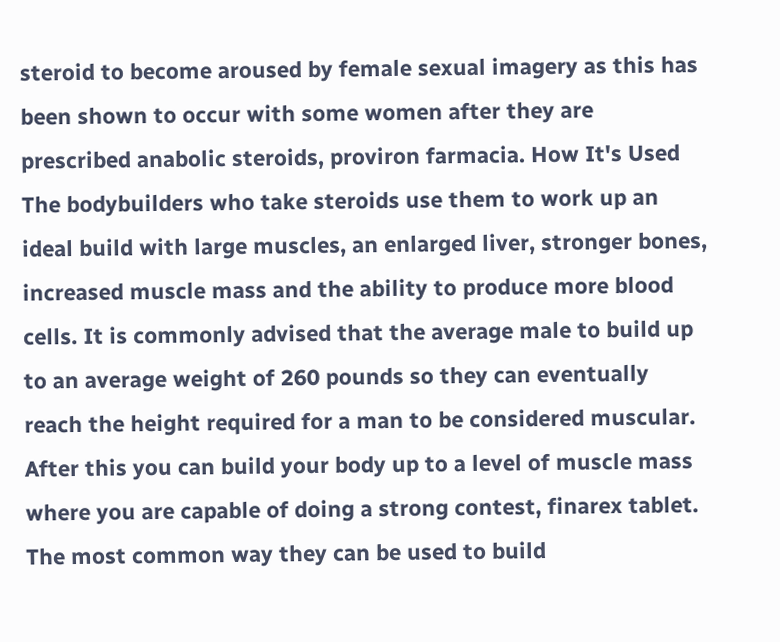steroid to become aroused by female sexual imagery as this has been shown to occur with some women after they are prescribed anabolic steroids, proviron farmacia. How It's Used The bodybuilders who take steroids use them to work up an ideal build with large muscles, an enlarged liver, stronger bones, increased muscle mass and the ability to produce more blood cells. It is commonly advised that the average male to build up to an average weight of 260 pounds so they can eventually reach the height required for a man to be considered muscular. After this you can build your body up to a level of muscle mass where you are capable of doing a strong contest, finarex tablet. The most common way they can be used to build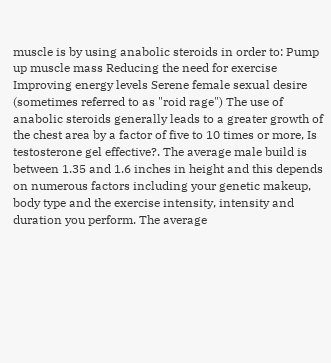muscle is by using anabolic steroids in order to: Pump up muscle mass Reducing the need for exercise Improving energy levels Serene female sexual desire (sometimes referred to as "roid rage") The use of anabolic steroids generally leads to a greater growth of the chest area by a factor of five to 10 times or more, Is testosterone gel effective?. The average male build is between 1.35 and 1.6 inches in height and this depends on numerous factors including your genetic makeup, body type and the exercise intensity, intensity and duration you perform. The average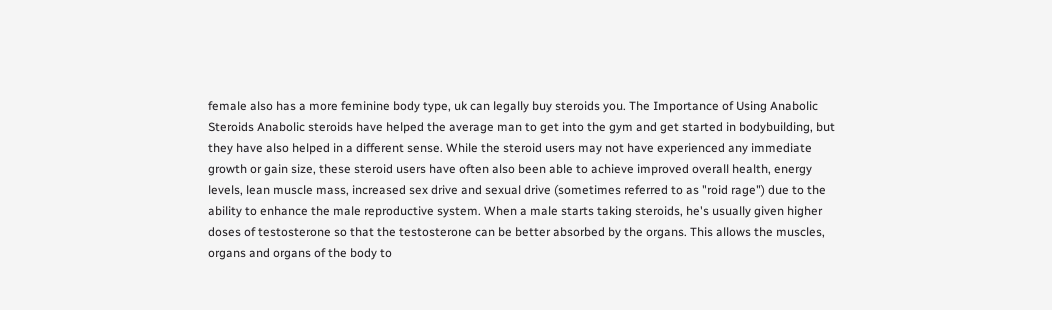female also has a more feminine body type, uk can legally buy steroids you. The Importance of Using Anabolic Steroids Anabolic steroids have helped the average man to get into the gym and get started in bodybuilding, but they have also helped in a different sense. While the steroid users may not have experienced any immediate growth or gain size, these steroid users have often also been able to achieve improved overall health, energy levels, lean muscle mass, increased sex drive and sexual drive (sometimes referred to as "roid rage") due to the ability to enhance the male reproductive system. When a male starts taking steroids, he's usually given higher doses of testosterone so that the testosterone can be better absorbed by the organs. This allows the muscles, organs and organs of the body to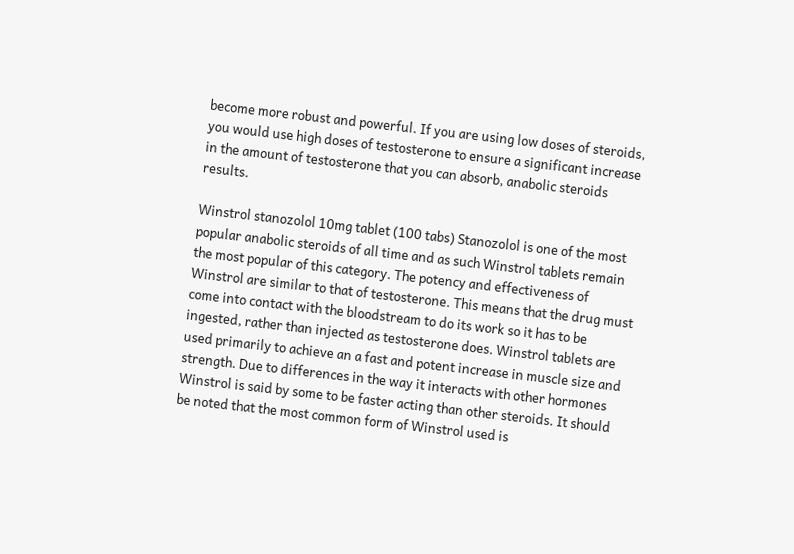become more robust and powerful. If you are using low doses of steroids, you would use high doses of testosterone to ensure a significant increase in the amount of testosterone that you can absorb, anabolic steroids results.

Winstrol stanozolol 10mg tablet (100 tabs) Stanozolol is one of the most popular anabolic steroids of all time and as such Winstrol tablets remain the most popular of this category. The potency and effectiveness of Winstrol are similar to that of testosterone. This means that the drug must come into contact with the bloodstream to do its work so it has to be ingested, rather than injected as testosterone does. Winstrol tablets are used primarily to achieve an a fast and potent increase in muscle size and strength. Due to differences in the way it interacts with other hormones Winstrol is said by some to be faster acting than other steroids. It should be noted that the most common form of Winstrol used is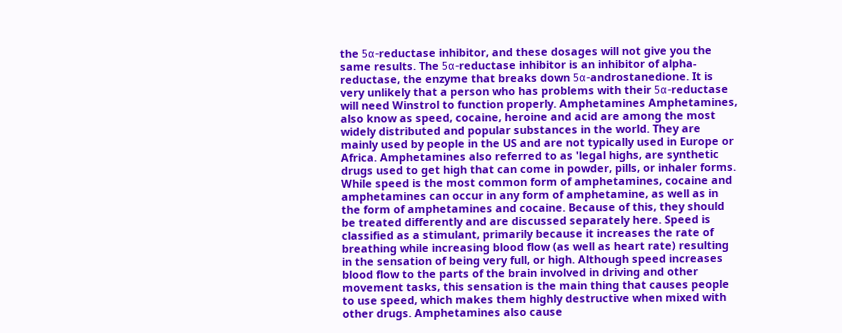the 5α-reductase inhibitor, and these dosages will not give you the same results. The 5α-reductase inhibitor is an inhibitor of alpha-reductase, the enzyme that breaks down 5α-androstanedione. It is very unlikely that a person who has problems with their 5α-reductase will need Winstrol to function properly. Amphetamines Amphetamines, also know as speed, cocaine, heroine and acid are among the most widely distributed and popular substances in the world. They are mainly used by people in the US and are not typically used in Europe or Africa. Amphetamines also referred to as 'legal highs, are synthetic drugs used to get high that can come in powder, pills, or inhaler forms. While speed is the most common form of amphetamines, cocaine and amphetamines can occur in any form of amphetamine, as well as in the form of amphetamines and cocaine. Because of this, they should be treated differently and are discussed separately here. Speed is classified as a stimulant, primarily because it increases the rate of breathing while increasing blood flow (as well as heart rate) resulting in the sensation of being very full, or high. Although speed increases blood flow to the parts of the brain involved in driving and other movement tasks, this sensation is the main thing that causes people to use speed, which makes them highly destructive when mixed with other drugs. Amphetamines also cause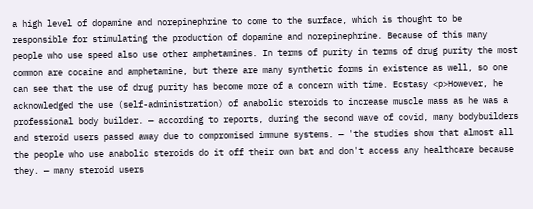a high level of dopamine and norepinephrine to come to the surface, which is thought to be responsible for stimulating the production of dopamine and norepinephrine. Because of this many people who use speed also use other amphetamines. In terms of purity in terms of drug purity the most common are cocaine and amphetamine, but there are many synthetic forms in existence as well, so one can see that the use of drug purity has become more of a concern with time. Ecstasy <p>However, he acknowledged the use (self-administration) of anabolic steroids to increase muscle mass as he was a professional body builder. — according to reports, during the second wave of covid, many bodybuilders and steroid users passed away due to compromised immune systems. — 'the studies show that almost all the people who use anabolic steroids do it off their own bat and don't access any healthcare because they. — many steroid users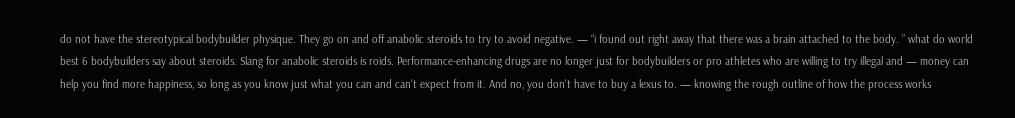do not have the stereotypical bodybuilder physique. They go on and off anabolic steroids to try to avoid negative. — “i found out right away that there was a brain attached to the body. ” what do world best 6 bodybuilders say about steroids. Slang for anabolic steroids is roids. Performance-enhancing drugs are no longer just for bodybuilders or pro athletes who are willing to try illegal and — money can help you find more happiness, so long as you know just what you can and can't expect from it. And no, you don't have to buy a lexus to. — knowing the rough outline of how the process works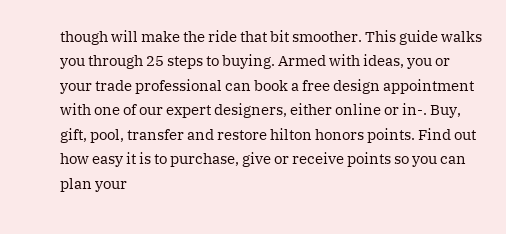though will make the ride that bit smoother. This guide walks you through 25 steps to buying. Armed with ideas, you or your trade professional can book a free design appointment with one of our expert designers, either online or in-. Buy, gift, pool, transfer and restore hilton honors points. Find out how easy it is to purchase, give or receive points so you can plan your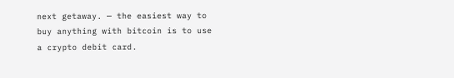next getaway. — the easiest way to buy anything with bitcoin is to use a crypto debit card.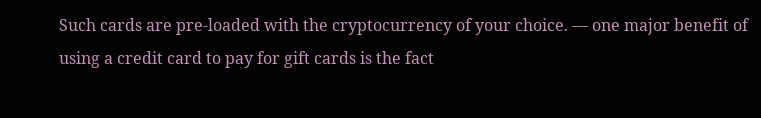Such cards are pre-loaded with the cryptocurrency of your choice. — one major benefit of using a credit card to pay for gift cards is the fact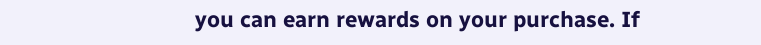you can earn rewards on your purchase. If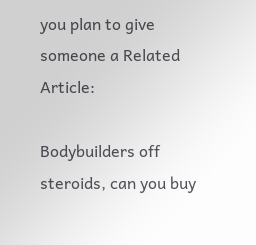you plan to give someone a Related Article:

Bodybuilders off steroids, can you buy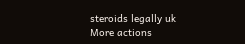steroids legally uk
More actions